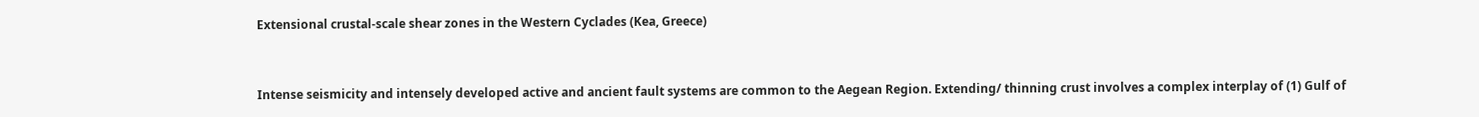Extensional crustal-scale shear zones in the Western Cyclades (Kea, Greece)


Intense seismicity and intensely developed active and ancient fault systems are common to the Aegean Region. Extending/ thinning crust involves a complex interplay of (1) Gulf of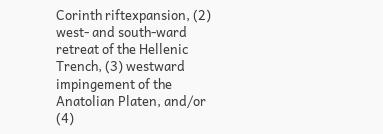Corinth riftexpansion, (2) west- and south-ward retreat of the Hellenic Trench, (3) westward impingement of the Anatolian Platen, and/or (4)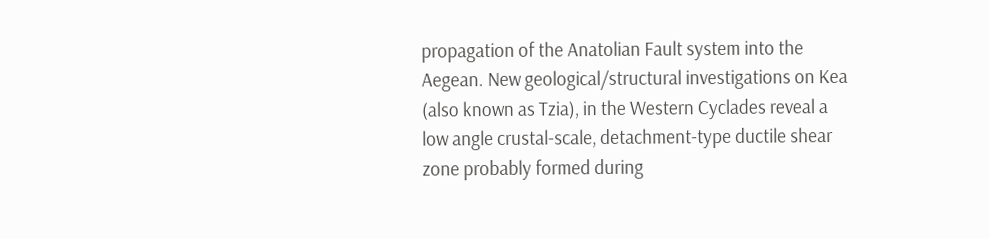propagation of the Anatolian Fault system into the Aegean. New geological/structural investigations on Kea (also known as Tzia), in the Western Cyclades reveal a low angle crustal-scale, detachment-type ductile shear zone probably formed during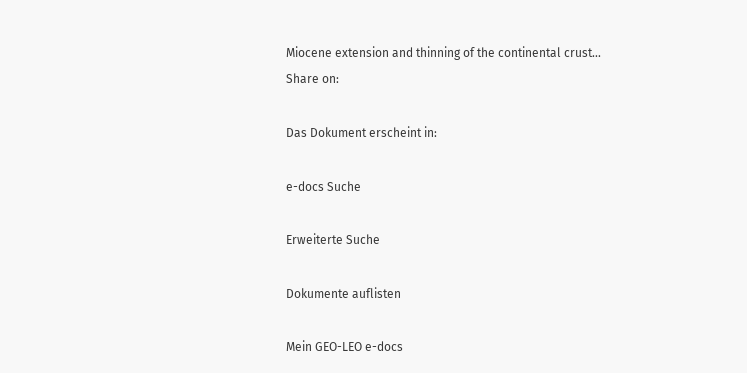Miocene extension and thinning of the continental crust...
Share on:

Das Dokument erscheint in:

e-docs Suche

Erweiterte Suche

Dokumente auflisten

Mein GEO-LEO e-docs